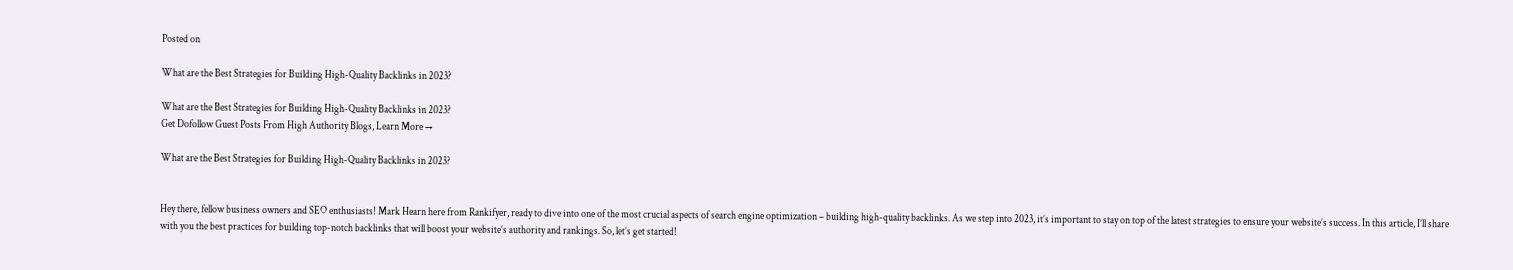Posted on

What are the Best Strategies for Building High-Quality Backlinks in 2023?

What are the Best Strategies for Building High-Quality Backlinks in 2023?
Get Dofollow Guest Posts From High Authority Blogs, Learn More →

What are the Best Strategies for Building High-Quality Backlinks in 2023?


Hey there, fellow business owners and SEO enthusiasts! Mark Hearn here from Rankifyer, ready to dive into one of the most crucial aspects of search engine optimization – building high-quality backlinks. As we step into 2023, it’s important to stay on top of the latest strategies to ensure your website’s success. In this article, I’ll share with you the best practices for building top-notch backlinks that will boost your website’s authority and rankings. So, let’s get started!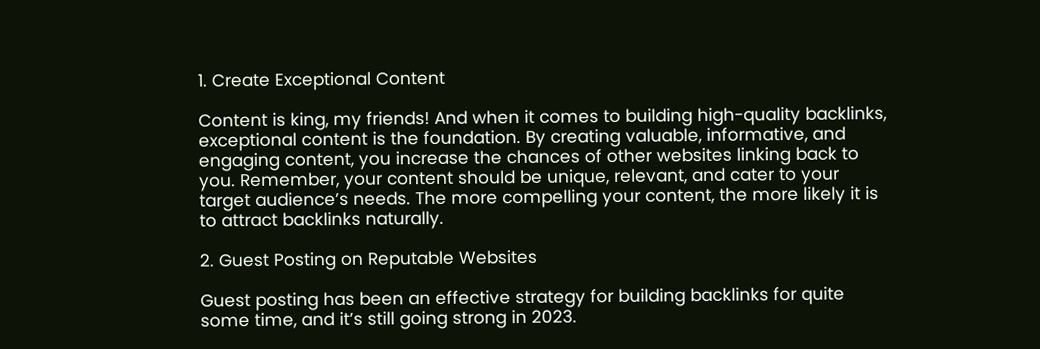1. Create Exceptional Content

Content is king, my friends! And when it comes to building high-quality backlinks, exceptional content is the foundation. By creating valuable, informative, and engaging content, you increase the chances of other websites linking back to you. Remember, your content should be unique, relevant, and cater to your target audience’s needs. The more compelling your content, the more likely it is to attract backlinks naturally.

2. Guest Posting on Reputable Websites

Guest posting has been an effective strategy for building backlinks for quite some time, and it’s still going strong in 2023.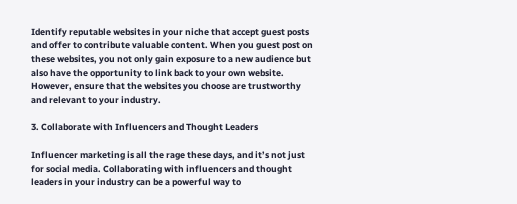Identify reputable websites in your niche that accept guest posts and offer to contribute valuable content. When you guest post on these websites, you not only gain exposure to a new audience but also have the opportunity to link back to your own website. However, ensure that the websites you choose are trustworthy and relevant to your industry.

3. Collaborate with Influencers and Thought Leaders

Influencer marketing is all the rage these days, and it’s not just for social media. Collaborating with influencers and thought leaders in your industry can be a powerful way to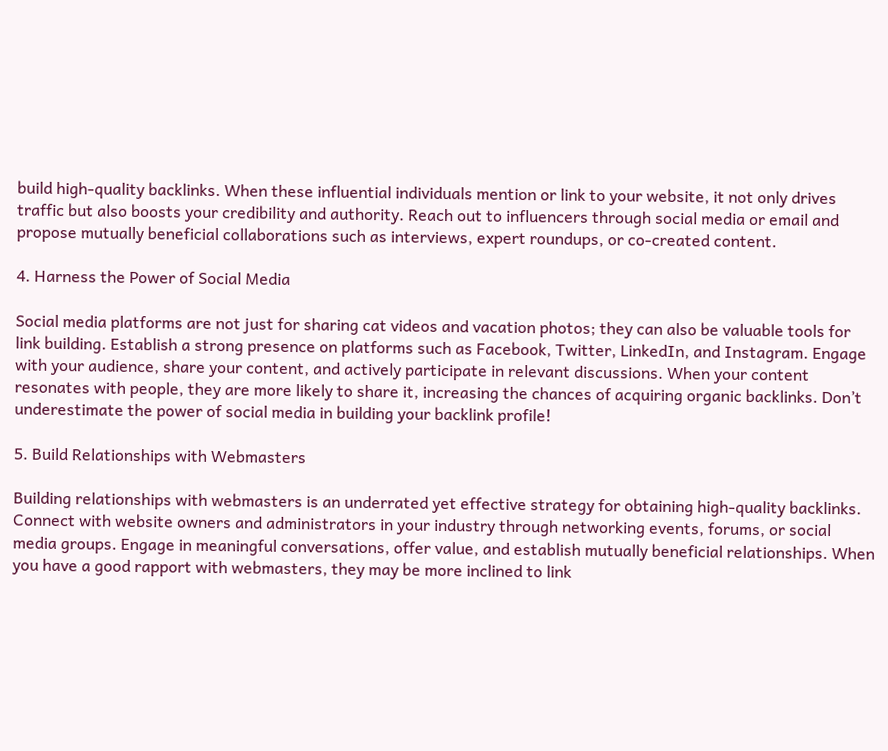build high-quality backlinks. When these influential individuals mention or link to your website, it not only drives traffic but also boosts your credibility and authority. Reach out to influencers through social media or email and propose mutually beneficial collaborations such as interviews, expert roundups, or co-created content.

4. Harness the Power of Social Media

Social media platforms are not just for sharing cat videos and vacation photos; they can also be valuable tools for link building. Establish a strong presence on platforms such as Facebook, Twitter, LinkedIn, and Instagram. Engage with your audience, share your content, and actively participate in relevant discussions. When your content resonates with people, they are more likely to share it, increasing the chances of acquiring organic backlinks. Don’t underestimate the power of social media in building your backlink profile!

5. Build Relationships with Webmasters

Building relationships with webmasters is an underrated yet effective strategy for obtaining high-quality backlinks. Connect with website owners and administrators in your industry through networking events, forums, or social media groups. Engage in meaningful conversations, offer value, and establish mutually beneficial relationships. When you have a good rapport with webmasters, they may be more inclined to link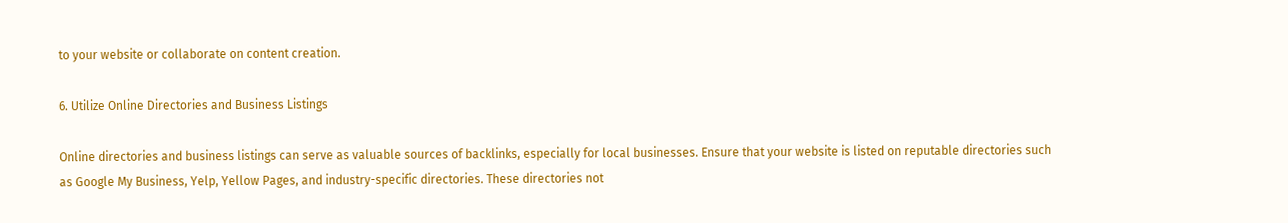to your website or collaborate on content creation.

6. Utilize Online Directories and Business Listings

Online directories and business listings can serve as valuable sources of backlinks, especially for local businesses. Ensure that your website is listed on reputable directories such as Google My Business, Yelp, Yellow Pages, and industry-specific directories. These directories not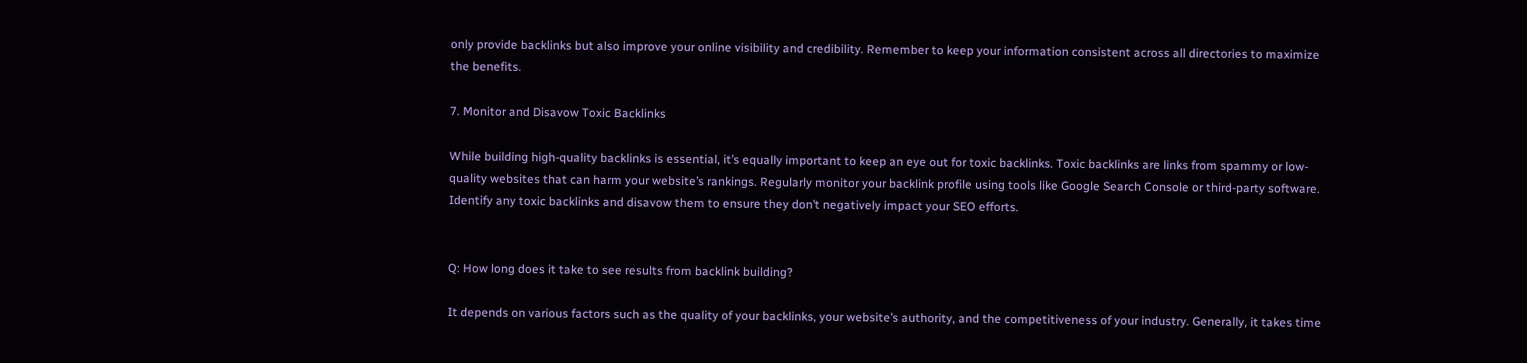only provide backlinks but also improve your online visibility and credibility. Remember to keep your information consistent across all directories to maximize the benefits.

7. Monitor and Disavow Toxic Backlinks

While building high-quality backlinks is essential, it’s equally important to keep an eye out for toxic backlinks. Toxic backlinks are links from spammy or low-quality websites that can harm your website’s rankings. Regularly monitor your backlink profile using tools like Google Search Console or third-party software. Identify any toxic backlinks and disavow them to ensure they don’t negatively impact your SEO efforts.


Q: How long does it take to see results from backlink building?

It depends on various factors such as the quality of your backlinks, your website’s authority, and the competitiveness of your industry. Generally, it takes time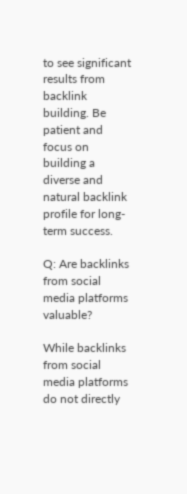to see significant results from backlink building. Be patient and focus on building a diverse and natural backlink profile for long-term success.

Q: Are backlinks from social media platforms valuable?

While backlinks from social media platforms do not directly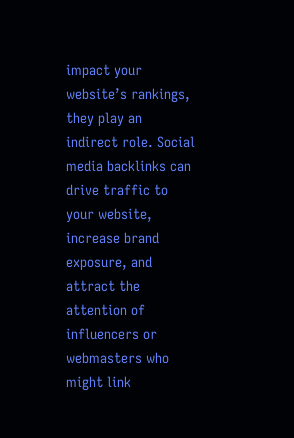impact your website’s rankings, they play an indirect role. Social media backlinks can drive traffic to your website, increase brand exposure, and attract the attention of influencers or webmasters who might link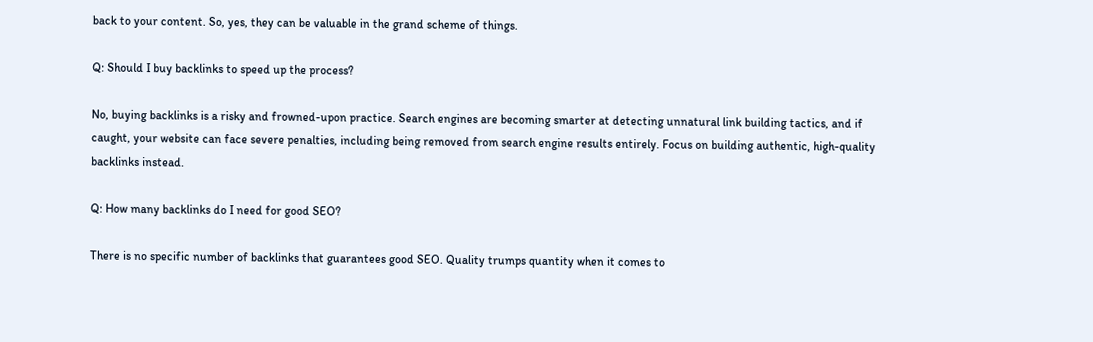back to your content. So, yes, they can be valuable in the grand scheme of things.

Q: Should I buy backlinks to speed up the process?

No, buying backlinks is a risky and frowned-upon practice. Search engines are becoming smarter at detecting unnatural link building tactics, and if caught, your website can face severe penalties, including being removed from search engine results entirely. Focus on building authentic, high-quality backlinks instead.

Q: How many backlinks do I need for good SEO?

There is no specific number of backlinks that guarantees good SEO. Quality trumps quantity when it comes to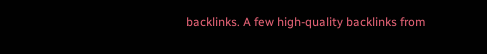backlinks. A few high-quality backlinks from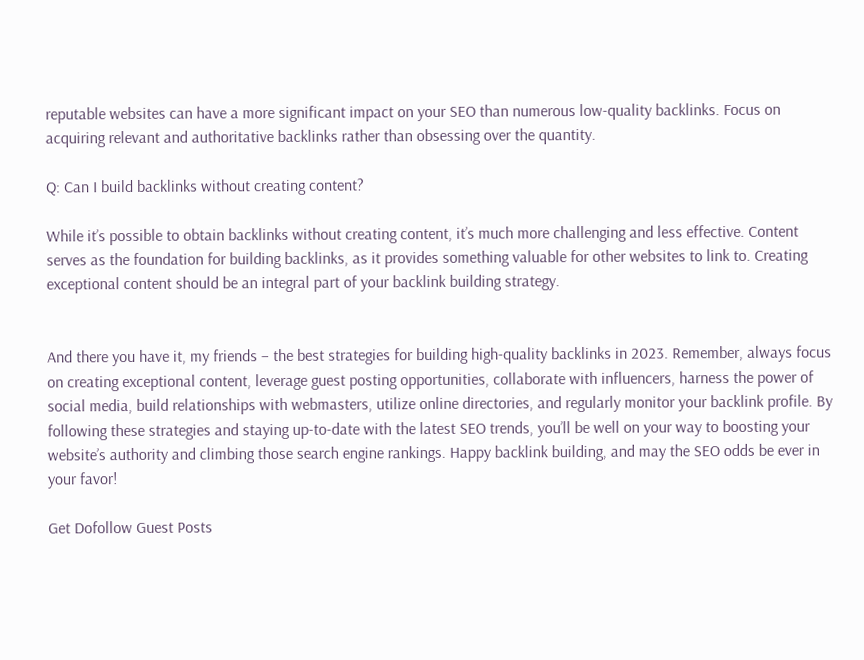reputable websites can have a more significant impact on your SEO than numerous low-quality backlinks. Focus on acquiring relevant and authoritative backlinks rather than obsessing over the quantity.

Q: Can I build backlinks without creating content?

While it’s possible to obtain backlinks without creating content, it’s much more challenging and less effective. Content serves as the foundation for building backlinks, as it provides something valuable for other websites to link to. Creating exceptional content should be an integral part of your backlink building strategy.


And there you have it, my friends – the best strategies for building high-quality backlinks in 2023. Remember, always focus on creating exceptional content, leverage guest posting opportunities, collaborate with influencers, harness the power of social media, build relationships with webmasters, utilize online directories, and regularly monitor your backlink profile. By following these strategies and staying up-to-date with the latest SEO trends, you’ll be well on your way to boosting your website’s authority and climbing those search engine rankings. Happy backlink building, and may the SEO odds be ever in your favor!

Get Dofollow Guest Posts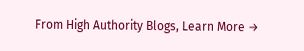From High Authority Blogs, Learn More →